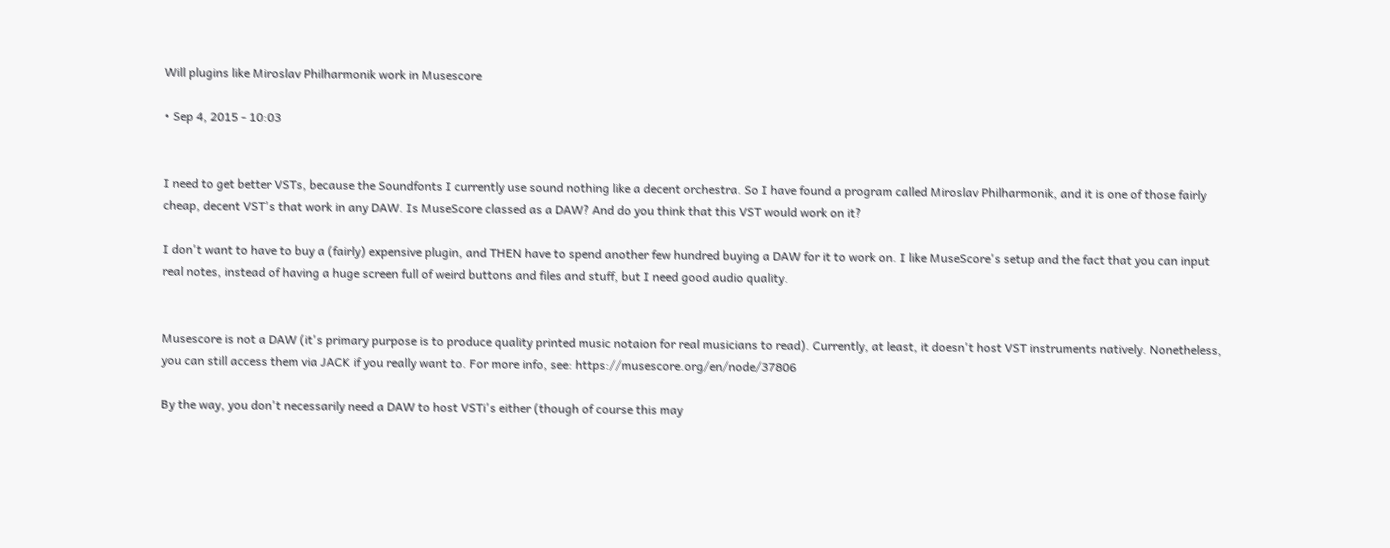Will plugins like Miroslav Philharmonik work in Musescore

• Sep 4, 2015 - 10:03


I need to get better VSTs, because the Soundfonts I currently use sound nothing like a decent orchestra. So I have found a program called Miroslav Philharmonik, and it is one of those fairly cheap, decent VST's that work in any DAW. Is MuseScore classed as a DAW? And do you think that this VST would work on it?

I don't want to have to buy a (fairly) expensive plugin, and THEN have to spend another few hundred buying a DAW for it to work on. I like MuseScore's setup and the fact that you can input real notes, instead of having a huge screen full of weird buttons and files and stuff, but I need good audio quality.


Musescore is not a DAW (it's primary purpose is to produce quality printed music notaion for real musicians to read). Currently, at least, it doesn't host VST instruments natively. Nonetheless, you can still access them via JACK if you really want to. For more info, see: https://musescore.org/en/node/37806

By the way, you don't necessarily need a DAW to host VSTi's either (though of course this may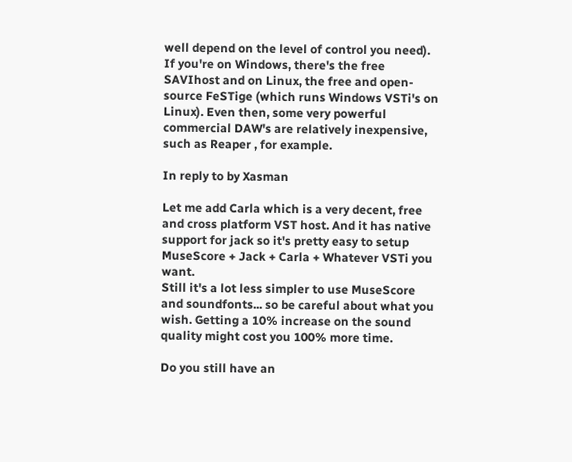well depend on the level of control you need). If you're on Windows, there's the free SAVIhost and on Linux, the free and open-source FeSTige (which runs Windows VSTi's on Linux). Even then, some very powerful commercial DAW's are relatively inexpensive, such as Reaper , for example.

In reply to by Xasman

Let me add Carla which is a very decent, free and cross platform VST host. And it has native support for jack so it's pretty easy to setup MuseScore + Jack + Carla + Whatever VSTi you want.
Still it's a lot less simpler to use MuseScore and soundfonts... so be careful about what you wish. Getting a 10% increase on the sound quality might cost you 100% more time.

Do you still have an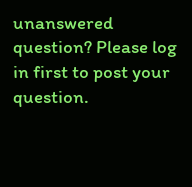unanswered question? Please log in first to post your question.